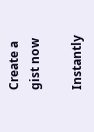Create a gist now

Instantly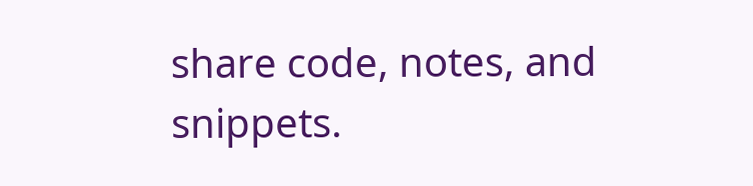share code, notes, and snippets.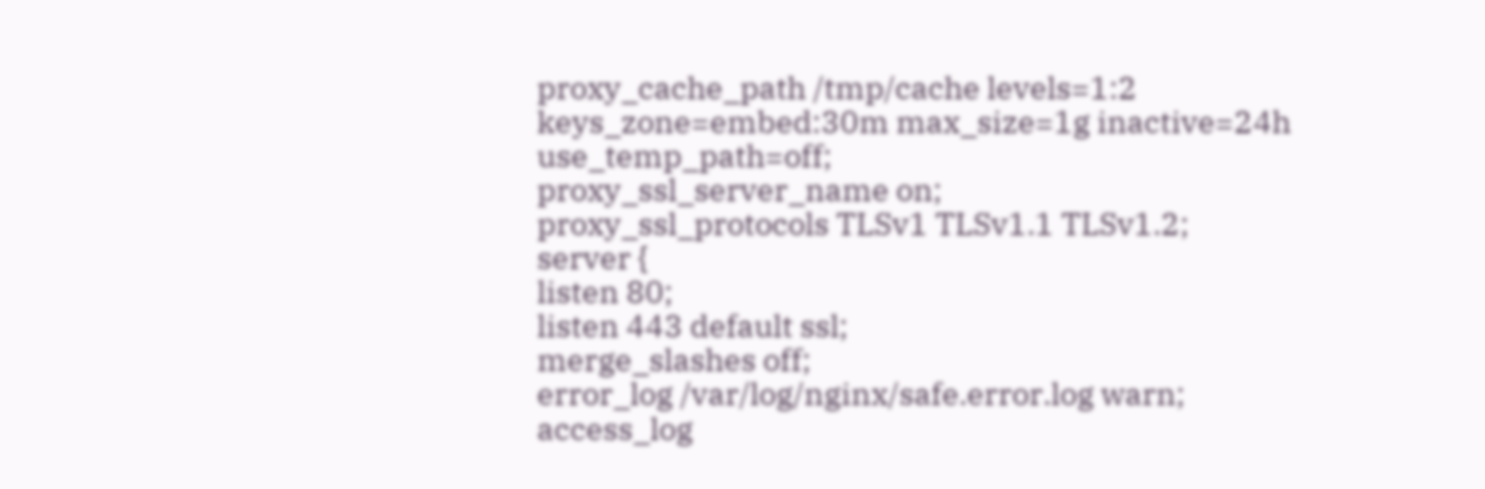proxy_cache_path /tmp/cache levels=1:2 keys_zone=embed:30m max_size=1g inactive=24h use_temp_path=off;
proxy_ssl_server_name on;
proxy_ssl_protocols TLSv1 TLSv1.1 TLSv1.2;
server {
listen 80;
listen 443 default ssl;
merge_slashes off;
error_log /var/log/nginx/safe.error.log warn;
access_log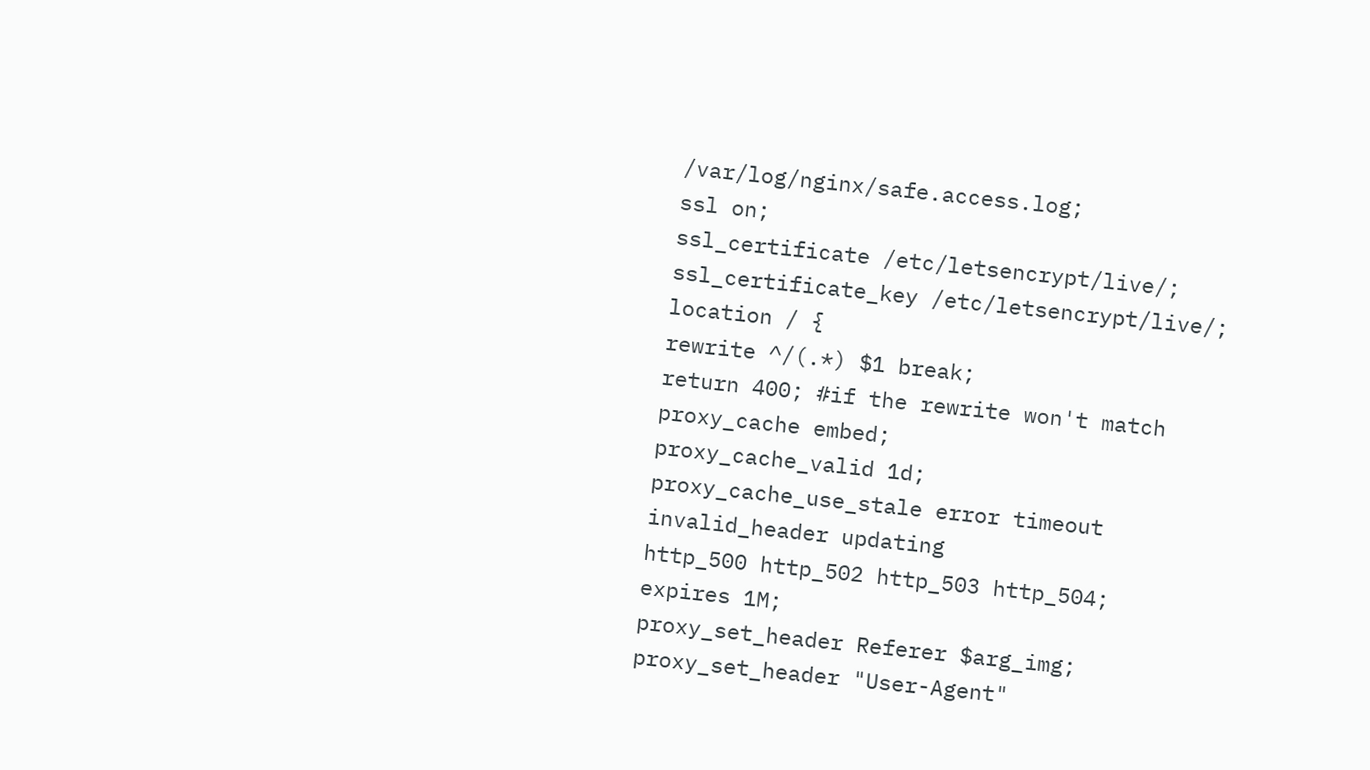/var/log/nginx/safe.access.log;
ssl on;
ssl_certificate /etc/letsencrypt/live/;
ssl_certificate_key /etc/letsencrypt/live/;
location / {
rewrite ^/(.*) $1 break;
return 400; #if the rewrite won't match
proxy_cache embed;
proxy_cache_valid 1d;
proxy_cache_use_stale error timeout invalid_header updating
http_500 http_502 http_503 http_504;
expires 1M;
proxy_set_header Referer $arg_img;
proxy_set_header "User-Agent"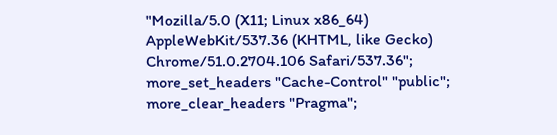"Mozilla/5.0 (X11; Linux x86_64) AppleWebKit/537.36 (KHTML, like Gecko) Chrome/51.0.2704.106 Safari/537.36";
more_set_headers "Cache-Control" "public";
more_clear_headers "Pragma";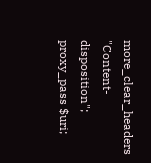more_clear_headers "Content-disposition";
proxy_pass $uri;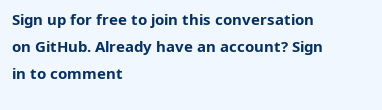Sign up for free to join this conversation on GitHub. Already have an account? Sign in to comment